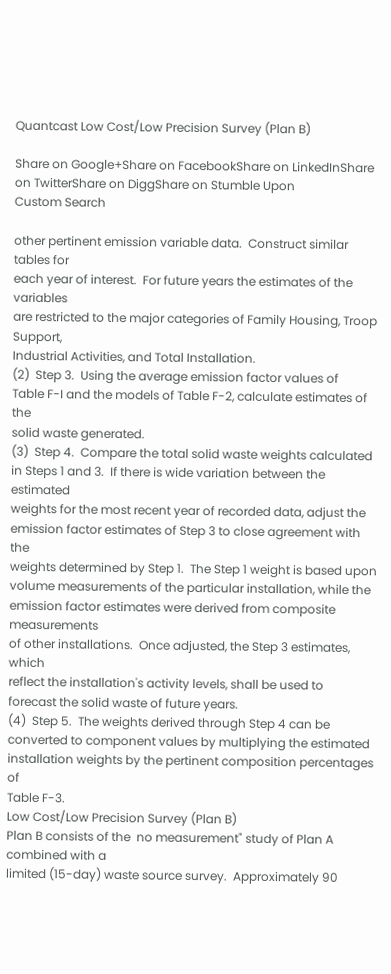Quantcast Low Cost/Low Precision Survey (Plan B)

Share on Google+Share on FacebookShare on LinkedInShare on TwitterShare on DiggShare on Stumble Upon
Custom Search

other pertinent emission variable data.  Construct similar tables for
each year of interest.  For future years the estimates of the variables
are restricted to the major categories of Family Housing, Troop Support,
Industrial Activities, and Total Installation.
(2)  Step 3.  Using the average emission factor values of
Table F-I and the models of Table F-2, calculate estimates of the
solid waste generated.
(3)  Step 4.  Compare the total solid waste weights calculated
in Steps 1 and 3.  If there is wide variation between the estimated
weights for the most recent year of recorded data, adjust the
emission factor estimates of Step 3 to close agreement with the
weights determined by Step 1.  The Step 1 weight is based upon
volume measurements of the particular installation, while the
emission factor estimates were derived from composite measurements
of other installations.  Once adjusted, the Step 3 estimates, which
reflect the installation's activity levels, shall be used to
forecast the solid waste of future years.
(4)  Step 5.  The weights derived through Step 4 can be
converted to component values by multiplying the estimated
installation weights by the pertinent composition percentages of
Table F-3.
Low Cost/Low Precision Survey (Plan B)
Plan B consists of the  no measurement" study of Plan A combined with a
limited (15-day) waste source survey.  Approximately 90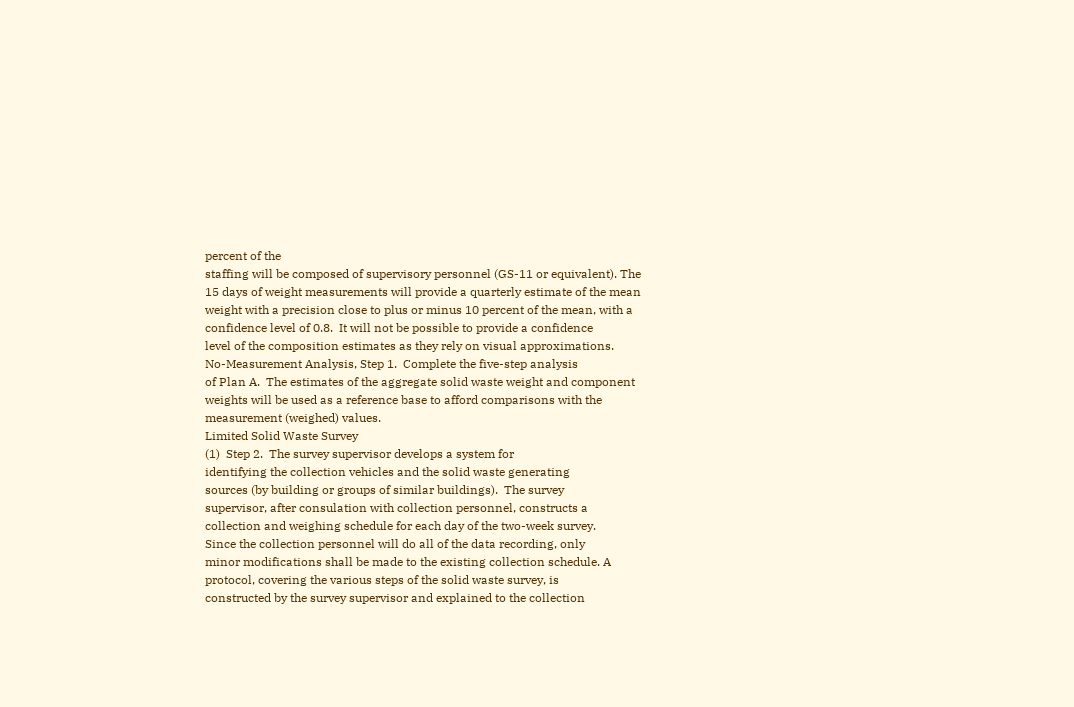percent of the
staffing will be composed of supervisory personnel (GS-11 or equivalent). The
15 days of weight measurements will provide a quarterly estimate of the mean
weight with a precision close to plus or minus 10 percent of the mean, with a
confidence level of 0.8.  It will not be possible to provide a confidence
level of the composition estimates as they rely on visual approximations.
No-Measurement Analysis, Step 1.  Complete the five-step analysis
of Plan A.  The estimates of the aggregate solid waste weight and component
weights will be used as a reference base to afford comparisons with the
measurement (weighed) values.
Limited Solid Waste Survey
(1)  Step 2.  The survey supervisor develops a system for
identifying the collection vehicles and the solid waste generating
sources (by building or groups of similar buildings).  The survey
supervisor, after consulation with collection personnel, constructs a
collection and weighing schedule for each day of the two-week survey.
Since the collection personnel will do all of the data recording, only
minor modifications shall be made to the existing collection schedule. A
protocol, covering the various steps of the solid waste survey, is
constructed by the survey supervisor and explained to the collection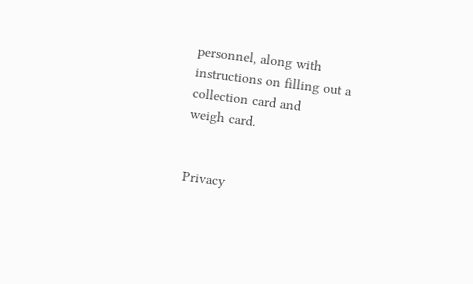personnel, along with instructions on filling out a collection card and
weigh card.


Privacy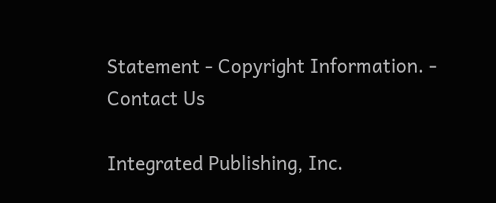Statement - Copyright Information. - Contact Us

Integrated Publishing, Inc.